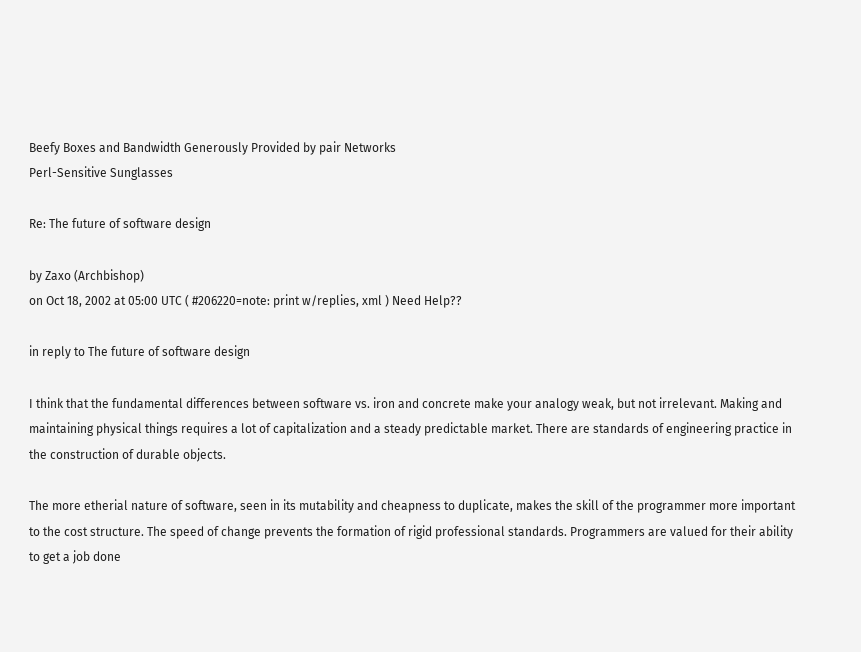Beefy Boxes and Bandwidth Generously Provided by pair Networks
Perl-Sensitive Sunglasses

Re: The future of software design

by Zaxo (Archbishop)
on Oct 18, 2002 at 05:00 UTC ( #206220=note: print w/replies, xml ) Need Help??

in reply to The future of software design

I think that the fundamental differences between software vs. iron and concrete make your analogy weak, but not irrelevant. Making and maintaining physical things requires a lot of capitalization and a steady predictable market. There are standards of engineering practice in the construction of durable objects.

The more etherial nature of software, seen in its mutability and cheapness to duplicate, makes the skill of the programmer more important to the cost structure. The speed of change prevents the formation of rigid professional standards. Programmers are valued for their ability to get a job done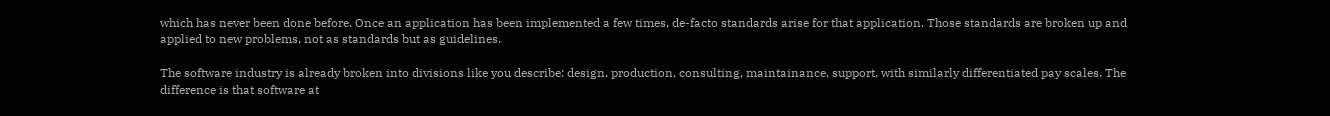which has never been done before. Once an application has been implemented a few times, de-facto standards arise for that application. Those standards are broken up and applied to new problems, not as standards but as guidelines.

The software industry is already broken into divisions like you describe: design, production, consulting, maintainance, support, with similarly differentiated pay scales. The difference is that software at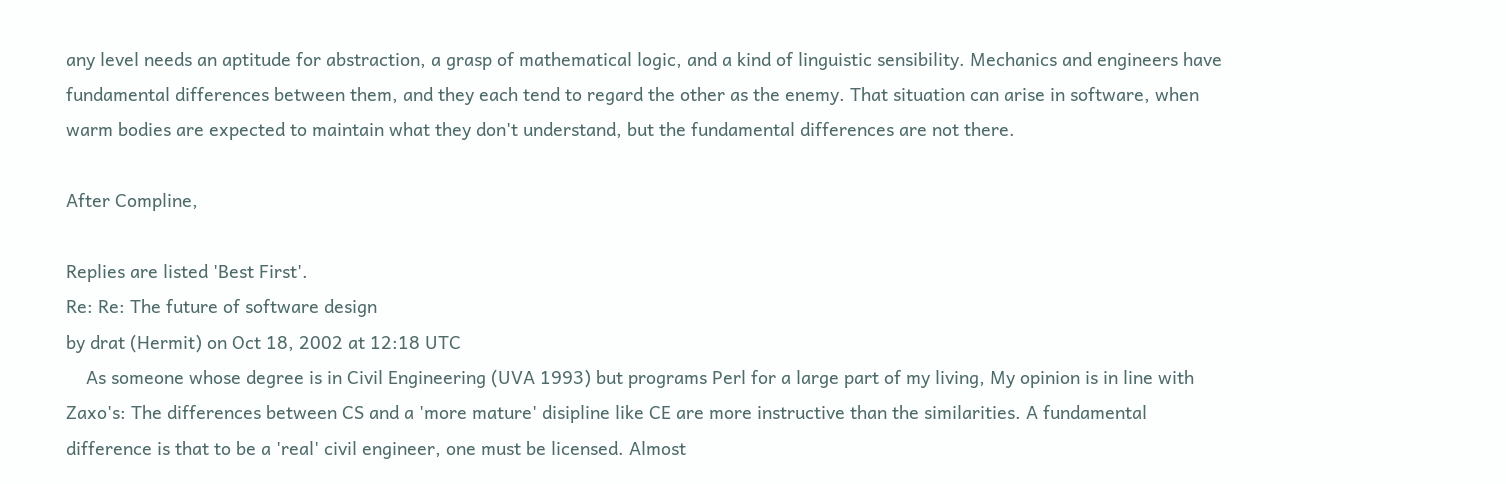any level needs an aptitude for abstraction, a grasp of mathematical logic, and a kind of linguistic sensibility. Mechanics and engineers have fundamental differences between them, and they each tend to regard the other as the enemy. That situation can arise in software, when warm bodies are expected to maintain what they don't understand, but the fundamental differences are not there.

After Compline,

Replies are listed 'Best First'.
Re: Re: The future of software design
by drat (Hermit) on Oct 18, 2002 at 12:18 UTC
    As someone whose degree is in Civil Engineering (UVA 1993) but programs Perl for a large part of my living, My opinion is in line with Zaxo's: The differences between CS and a 'more mature' disipline like CE are more instructive than the similarities. A fundamental difference is that to be a 'real' civil engineer, one must be licensed. Almost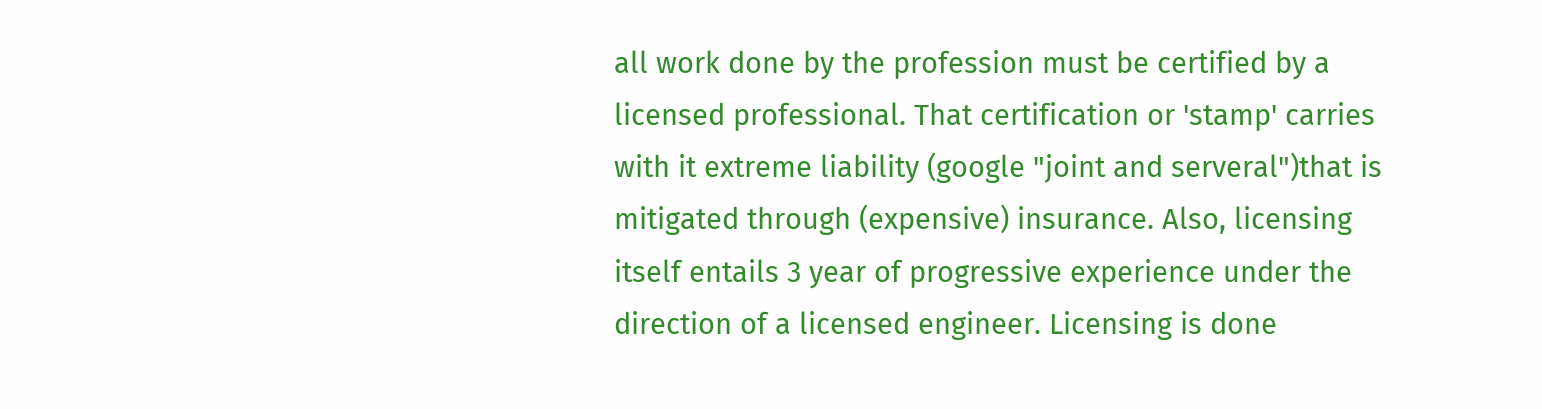all work done by the profession must be certified by a licensed professional. That certification or 'stamp' carries with it extreme liability (google "joint and serveral")that is mitigated through (expensive) insurance. Also, licensing itself entails 3 year of progressive experience under the direction of a licensed engineer. Licensing is done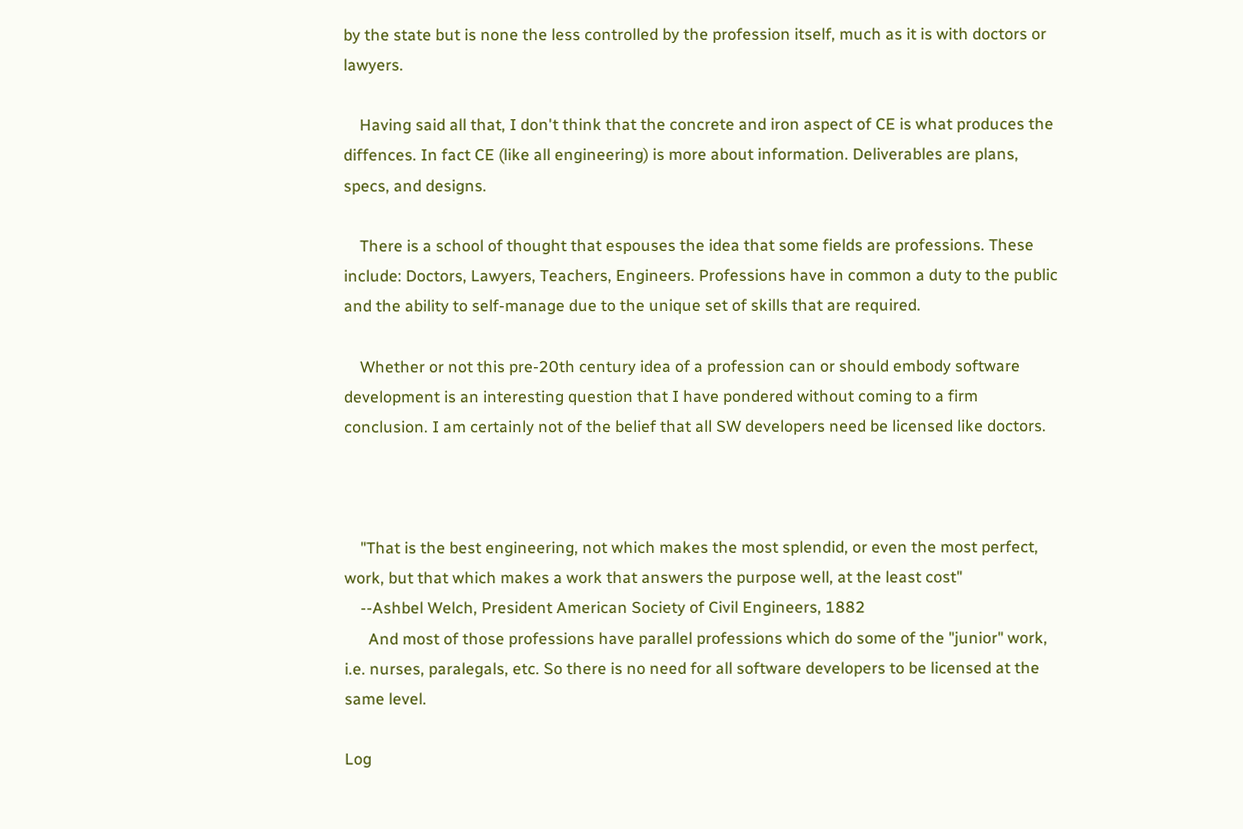by the state but is none the less controlled by the profession itself, much as it is with doctors or lawyers.

    Having said all that, I don't think that the concrete and iron aspect of CE is what produces the diffences. In fact CE (like all engineering) is more about information. Deliverables are plans, specs, and designs.

    There is a school of thought that espouses the idea that some fields are professions. These include: Doctors, Lawyers, Teachers, Engineers. Professions have in common a duty to the public and the ability to self-manage due to the unique set of skills that are required.

    Whether or not this pre-20th century idea of a profession can or should embody software development is an interesting question that I have pondered without coming to a firm conclusion. I am certainly not of the belief that all SW developers need be licensed like doctors.



    "That is the best engineering, not which makes the most splendid, or even the most perfect, work, but that which makes a work that answers the purpose well, at the least cost"
    --Ashbel Welch, President American Society of Civil Engineers, 1882
      And most of those professions have parallel professions which do some of the "junior" work, i.e. nurses, paralegals, etc. So there is no need for all software developers to be licensed at the same level.

Log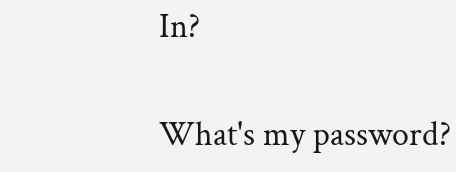In?

What's my password?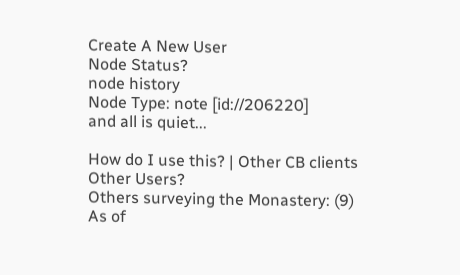Create A New User
Node Status?
node history
Node Type: note [id://206220]
and all is quiet...

How do I use this? | Other CB clients
Other Users?
Others surveying the Monastery: (9)
As of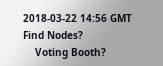2018-03-22 14:56 GMT
Find Nodes?
    Voting Booth?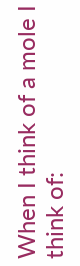When I think of a mole I think of: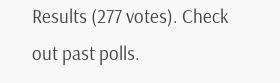Results (277 votes). Check out past polls.